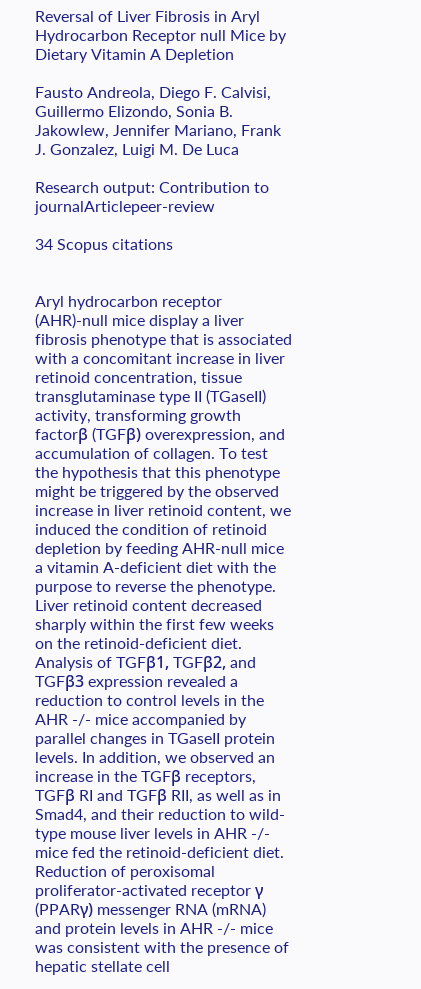Reversal of Liver Fibrosis in Aryl Hydrocarbon Receptor null Mice by Dietary Vitamin A Depletion

Fausto Andreola, Diego F. Calvisi, Guillermo Elizondo, Sonia B. Jakowlew, Jennifer Mariano, Frank J. Gonzalez, Luigi M. De Luca

Research output: Contribution to journalArticlepeer-review

34 Scopus citations


Aryl hydrocarbon receptor (AHR)-null mice display a liver fibrosis phenotype that is associated with a concomitant increase in liver retinoid concentration, tissue transglutaminase type II (TGaseII) activity, transforming growth factorβ (TGFβ) overexpression, and accumulation of collagen. To test the hypothesis that this phenotype might be triggered by the observed increase in liver retinoid content, we induced the condition of retinoid depletion by feeding AHR-null mice a vitamin A-deficient diet with the purpose to reverse the phenotype. Liver retinoid content decreased sharply within the first few weeks on the retinoid-deficient diet. Analysis of TGFβ1, TGFβ2, and TGFβ3 expression revealed a reduction to control levels in the AHR -/- mice accompanied by parallel changes in TGaseII protein levels. In addition, we observed an increase in the TGFβ receptors, TGFβ RI and TGFβ RII, as well as in Smad4, and their reduction to wild-type mouse liver levels in AHR -/- mice fed the retinoid-deficient diet. Reduction of peroxisomal proliferator-activated receptor γ (PPARγ) messenger RNA (mRNA) and protein levels in AHR -/- mice was consistent with the presence of hepatic stellate cell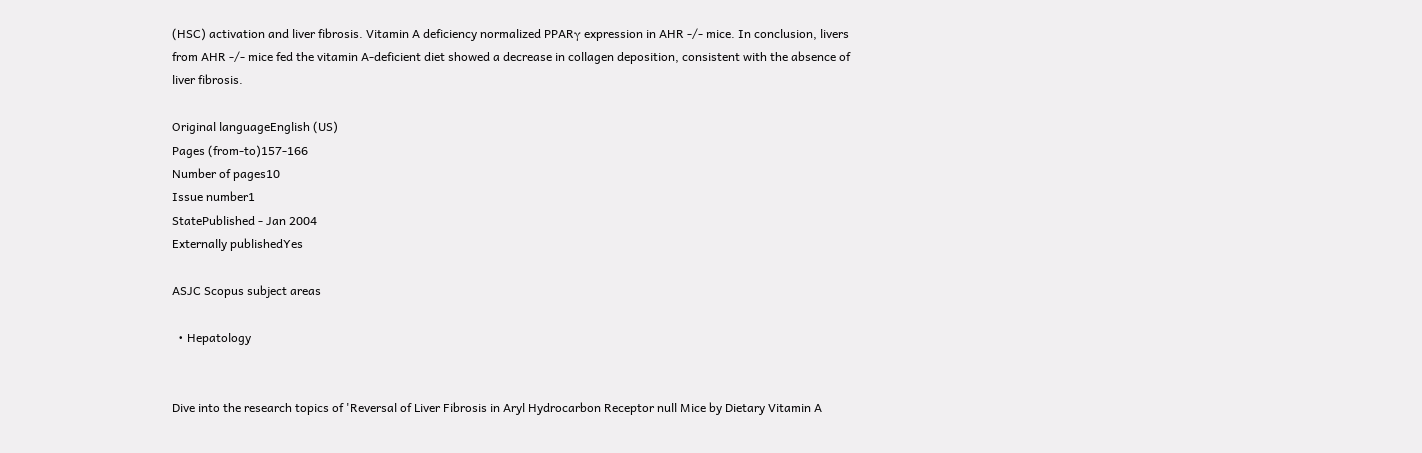(HSC) activation and liver fibrosis. Vitamin A deficiency normalized PPARγ expression in AHR -/- mice. In conclusion, livers from AHR -/- mice fed the vitamin A-deficient diet showed a decrease in collagen deposition, consistent with the absence of liver fibrosis.

Original languageEnglish (US)
Pages (from-to)157-166
Number of pages10
Issue number1
StatePublished - Jan 2004
Externally publishedYes

ASJC Scopus subject areas

  • Hepatology


Dive into the research topics of 'Reversal of Liver Fibrosis in Aryl Hydrocarbon Receptor null Mice by Dietary Vitamin A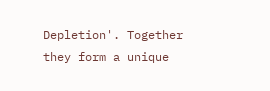Depletion'. Together they form a unique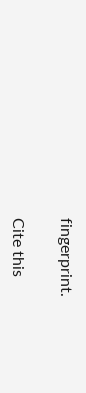fingerprint.

Cite this